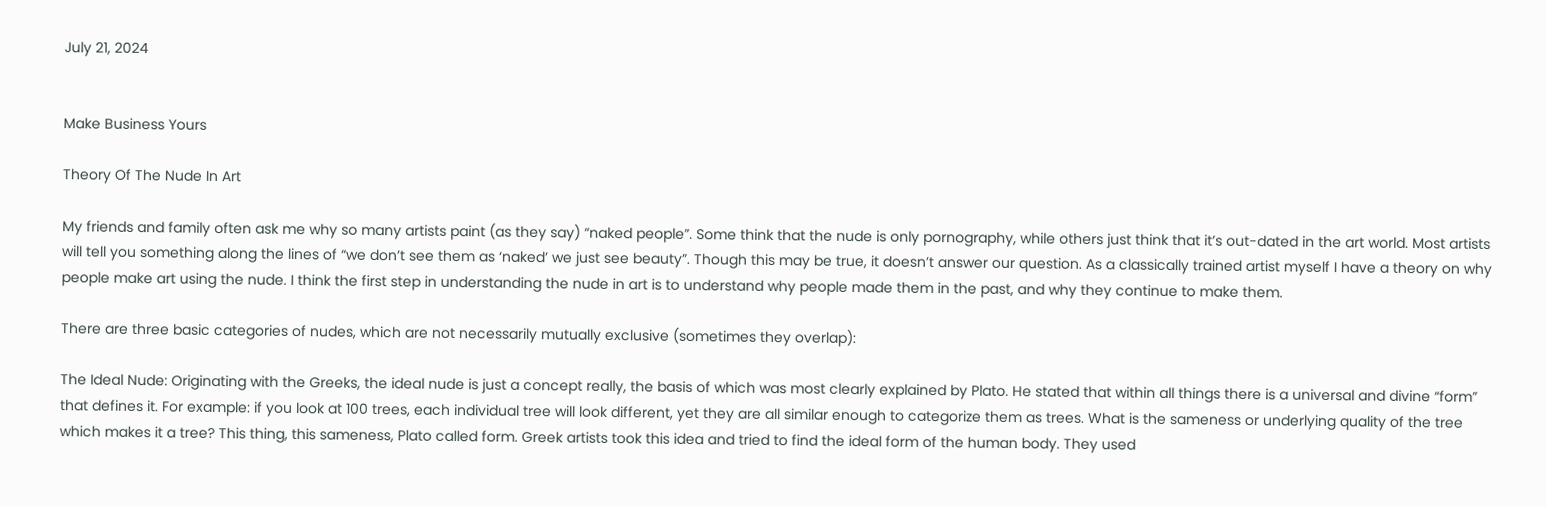July 21, 2024


Make Business Yours

Theory Of The Nude In Art

My friends and family often ask me why so many artists paint (as they say) “naked people”. Some think that the nude is only pornography, while others just think that it’s out-dated in the art world. Most artists will tell you something along the lines of “we don’t see them as ‘naked’ we just see beauty”. Though this may be true, it doesn’t answer our question. As a classically trained artist myself I have a theory on why people make art using the nude. I think the first step in understanding the nude in art is to understand why people made them in the past, and why they continue to make them.

There are three basic categories of nudes, which are not necessarily mutually exclusive (sometimes they overlap):

The Ideal Nude: Originating with the Greeks, the ideal nude is just a concept really, the basis of which was most clearly explained by Plato. He stated that within all things there is a universal and divine “form” that defines it. For example: if you look at 100 trees, each individual tree will look different, yet they are all similar enough to categorize them as trees. What is the sameness or underlying quality of the tree which makes it a tree? This thing, this sameness, Plato called form. Greek artists took this idea and tried to find the ideal form of the human body. They used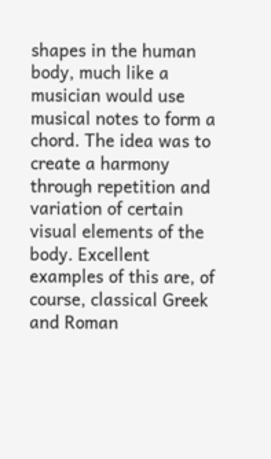shapes in the human body, much like a musician would use musical notes to form a chord. The idea was to create a harmony through repetition and variation of certain visual elements of the body. Excellent examples of this are, of course, classical Greek and Roman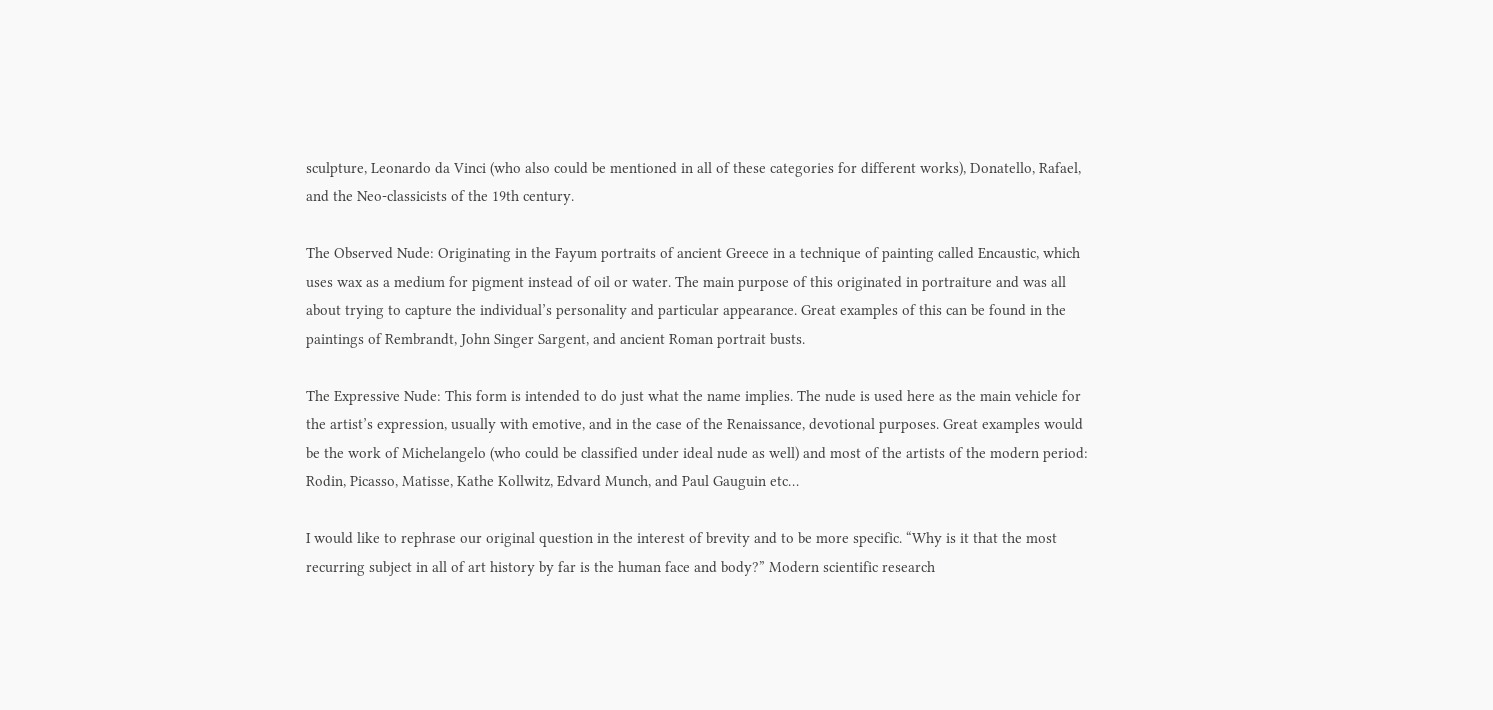sculpture, Leonardo da Vinci (who also could be mentioned in all of these categories for different works), Donatello, Rafael, and the Neo-classicists of the 19th century.

The Observed Nude: Originating in the Fayum portraits of ancient Greece in a technique of painting called Encaustic, which uses wax as a medium for pigment instead of oil or water. The main purpose of this originated in portraiture and was all about trying to capture the individual’s personality and particular appearance. Great examples of this can be found in the paintings of Rembrandt, John Singer Sargent, and ancient Roman portrait busts.

The Expressive Nude: This form is intended to do just what the name implies. The nude is used here as the main vehicle for the artist’s expression, usually with emotive, and in the case of the Renaissance, devotional purposes. Great examples would be the work of Michelangelo (who could be classified under ideal nude as well) and most of the artists of the modern period: Rodin, Picasso, Matisse, Kathe Kollwitz, Edvard Munch, and Paul Gauguin etc…

I would like to rephrase our original question in the interest of brevity and to be more specific. “Why is it that the most recurring subject in all of art history by far is the human face and body?” Modern scientific research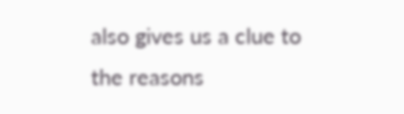also gives us a clue to the reasons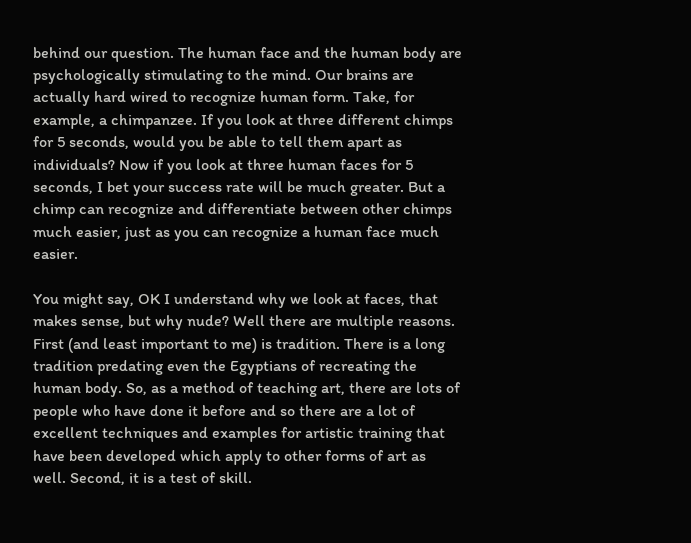behind our question. The human face and the human body are psychologically stimulating to the mind. Our brains are actually hard wired to recognize human form. Take, for example, a chimpanzee. If you look at three different chimps for 5 seconds, would you be able to tell them apart as individuals? Now if you look at three human faces for 5 seconds, I bet your success rate will be much greater. But a chimp can recognize and differentiate between other chimps much easier, just as you can recognize a human face much easier.

You might say, OK I understand why we look at faces, that makes sense, but why nude? Well there are multiple reasons. First (and least important to me) is tradition. There is a long tradition predating even the Egyptians of recreating the human body. So, as a method of teaching art, there are lots of people who have done it before and so there are a lot of excellent techniques and examples for artistic training that have been developed which apply to other forms of art as well. Second, it is a test of skill.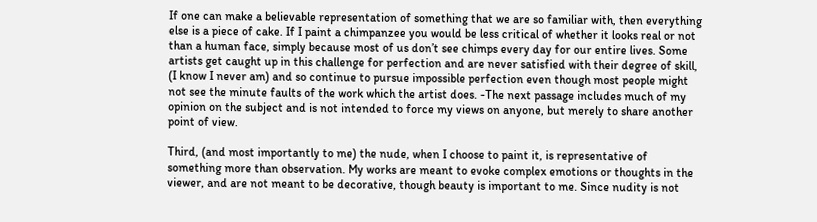If one can make a believable representation of something that we are so familiar with, then everything else is a piece of cake. If I paint a chimpanzee you would be less critical of whether it looks real or not than a human face, simply because most of us don’t see chimps every day for our entire lives. Some artists get caught up in this challenge for perfection and are never satisfied with their degree of skill, (I know I never am) and so continue to pursue impossible perfection even though most people might not see the minute faults of the work which the artist does. -The next passage includes much of my opinion on the subject and is not intended to force my views on anyone, but merely to share another point of view.

Third, (and most importantly to me) the nude, when I choose to paint it, is representative of something more than observation. My works are meant to evoke complex emotions or thoughts in the viewer, and are not meant to be decorative, though beauty is important to me. Since nudity is not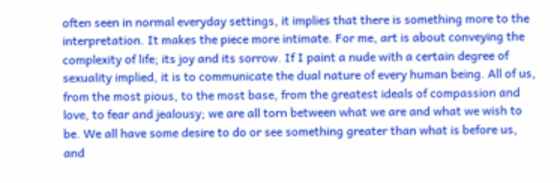often seen in normal everyday settings, it implies that there is something more to the interpretation. It makes the piece more intimate. For me, art is about conveying the complexity of life; its joy and its sorrow. If I paint a nude with a certain degree of sexuality implied, it is to communicate the dual nature of every human being. All of us, from the most pious, to the most base, from the greatest ideals of compassion and love, to fear and jealousy; we are all torn between what we are and what we wish to be. We all have some desire to do or see something greater than what is before us, and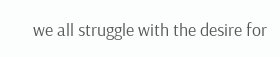we all struggle with the desire for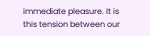immediate pleasure. It is this tension between our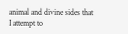animal and divine sides that I attempt to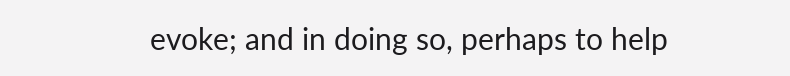evoke; and in doing so, perhaps to help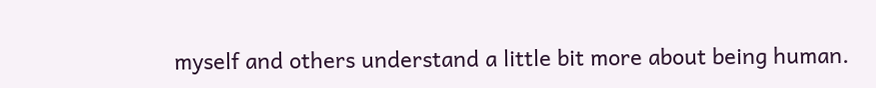myself and others understand a little bit more about being human.